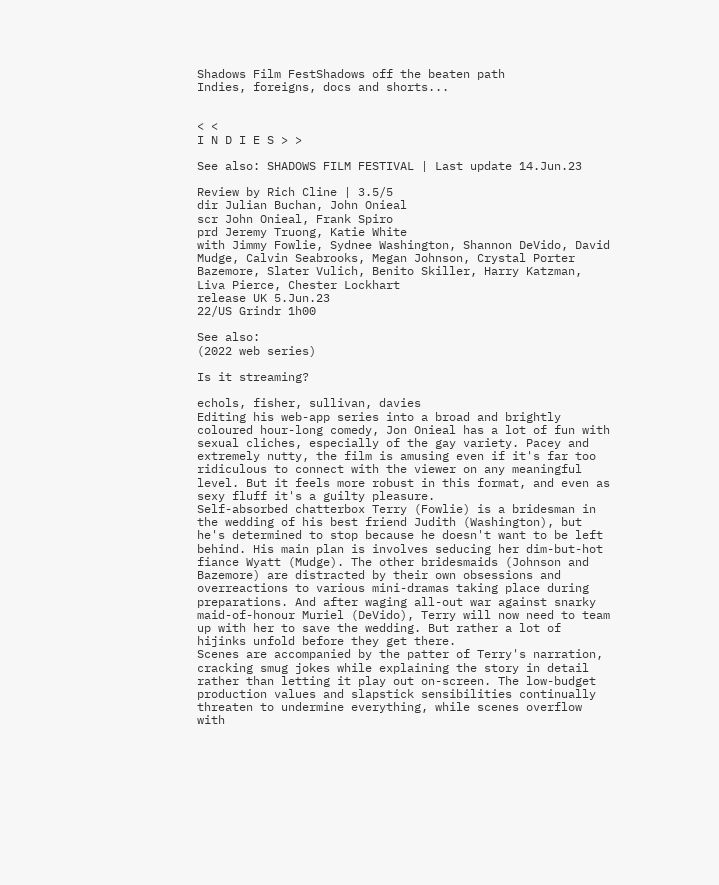Shadows Film FestShadows off the beaten path
Indies, foreigns, docs and shorts...


< <
I N D I E S > >

See also: SHADOWS FILM FESTIVAL | Last update 14.Jun.23

Review by Rich Cline | 3.5/5
dir Julian Buchan, John Onieal
scr John Onieal, Frank Spiro
prd Jeremy Truong, Katie White
with Jimmy Fowlie, Sydnee Washington, Shannon DeVido, David Mudge, Calvin Seabrooks, Megan Johnson, Crystal Porter Bazemore, Slater Vulich, Benito Skiller, Harry Katzman, Liva Pierce, Chester Lockhart
release UK 5.Jun.23
22/US Grindr 1h00

See also:
(2022 web series)

Is it streaming?

echols, fisher, sullivan, davies
Editing his web-app series into a broad and brightly coloured hour-long comedy, Jon Onieal has a lot of fun with sexual cliches, especially of the gay variety. Pacey and extremely nutty, the film is amusing even if it's far too ridiculous to connect with the viewer on any meaningful level. But it feels more robust in this format, and even as sexy fluff it's a guilty pleasure.
Self-absorbed chatterbox Terry (Fowlie) is a bridesman in the wedding of his best friend Judith (Washington), but he's determined to stop because he doesn't want to be left behind. His main plan is involves seducing her dim-but-hot fiance Wyatt (Mudge). The other bridesmaids (Johnson and Bazemore) are distracted by their own obsessions and overreactions to various mini-dramas taking place during preparations. And after waging all-out war against snarky maid-of-honour Muriel (DeVido), Terry will now need to team up with her to save the wedding. But rather a lot of hijinks unfold before they get there.
Scenes are accompanied by the patter of Terry's narration, cracking smug jokes while explaining the story in detail rather than letting it play out on-screen. The low-budget production values and slapstick sensibilities continually threaten to undermine everything, while scenes overflow with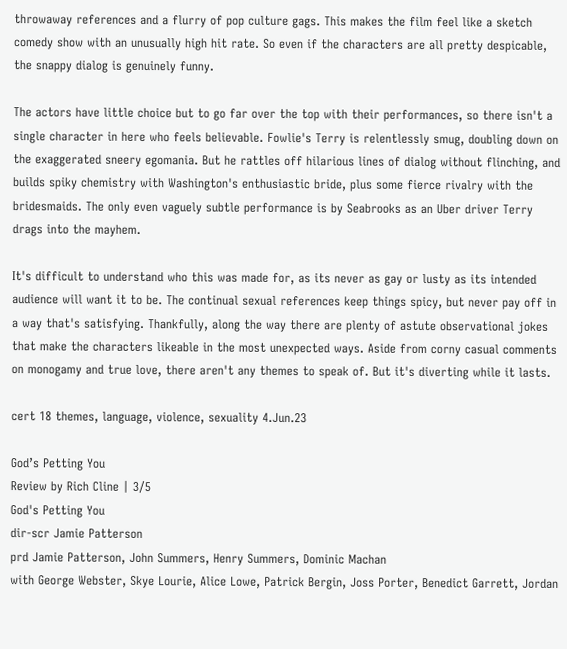throwaway references and a flurry of pop culture gags. This makes the film feel like a sketch comedy show with an unusually high hit rate. So even if the characters are all pretty despicable, the snappy dialog is genuinely funny.

The actors have little choice but to go far over the top with their performances, so there isn't a single character in here who feels believable. Fowlie's Terry is relentlessly smug, doubling down on the exaggerated sneery egomania. But he rattles off hilarious lines of dialog without flinching, and builds spiky chemistry with Washington's enthusiastic bride, plus some fierce rivalry with the bridesmaids. The only even vaguely subtle performance is by Seabrooks as an Uber driver Terry drags into the mayhem.

It's difficult to understand who this was made for, as its never as gay or lusty as its intended audience will want it to be. The continual sexual references keep things spicy, but never pay off in a way that's satisfying. Thankfully, along the way there are plenty of astute observational jokes that make the characters likeable in the most unexpected ways. Aside from corny casual comments on monogamy and true love, there aren't any themes to speak of. But it's diverting while it lasts.

cert 18 themes, language, violence, sexuality 4.Jun.23

God’s Petting You
Review by Rich Cline | 3/5
God's Petting You
dir-scr Jamie Patterson
prd Jamie Patterson, John Summers, Henry Summers, Dominic Machan
with George Webster, Skye Lourie, Alice Lowe, Patrick Bergin, Joss Porter, Benedict Garrett, Jordan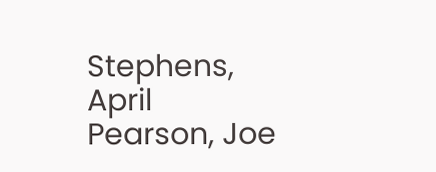Stephens, April Pearson, Joe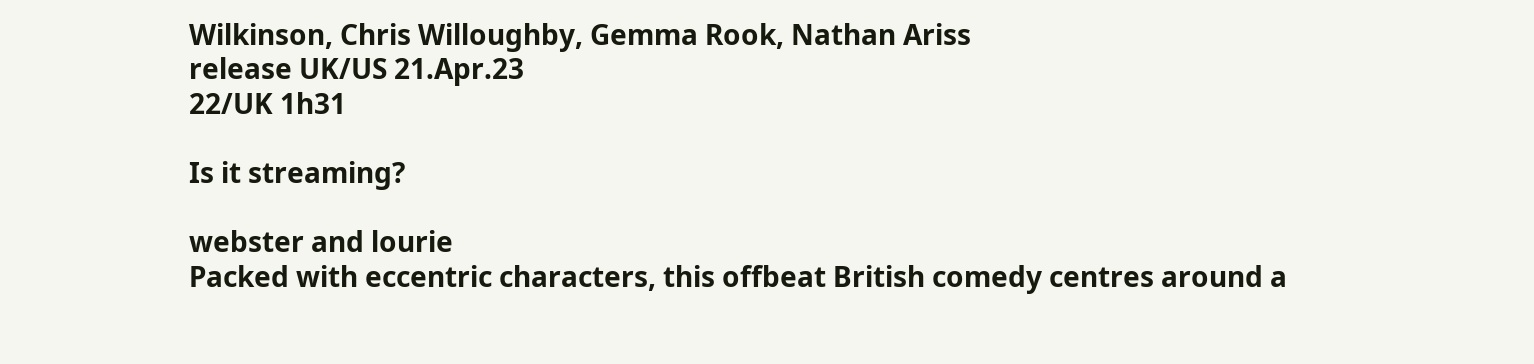Wilkinson, Chris Willoughby, Gemma Rook, Nathan Ariss
release UK/US 21.Apr.23
22/UK 1h31

Is it streaming?

webster and lourie
Packed with eccentric characters, this offbeat British comedy centres around a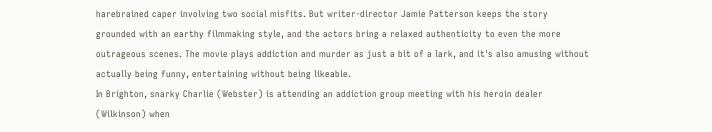harebrained caper involving two social misfits. But writer-director Jamie Patterson keeps the story grounded with an earthy filmmaking style, and the actors bring a relaxed authenticity to even the more outrageous scenes. The movie plays addiction and murder as just a bit of a lark, and it's also amusing without actually being funny, entertaining without being likeable.
In Brighton, snarky Charlie (Webster) is attending an addiction group meeting with his heroin dealer (Wilkinson) when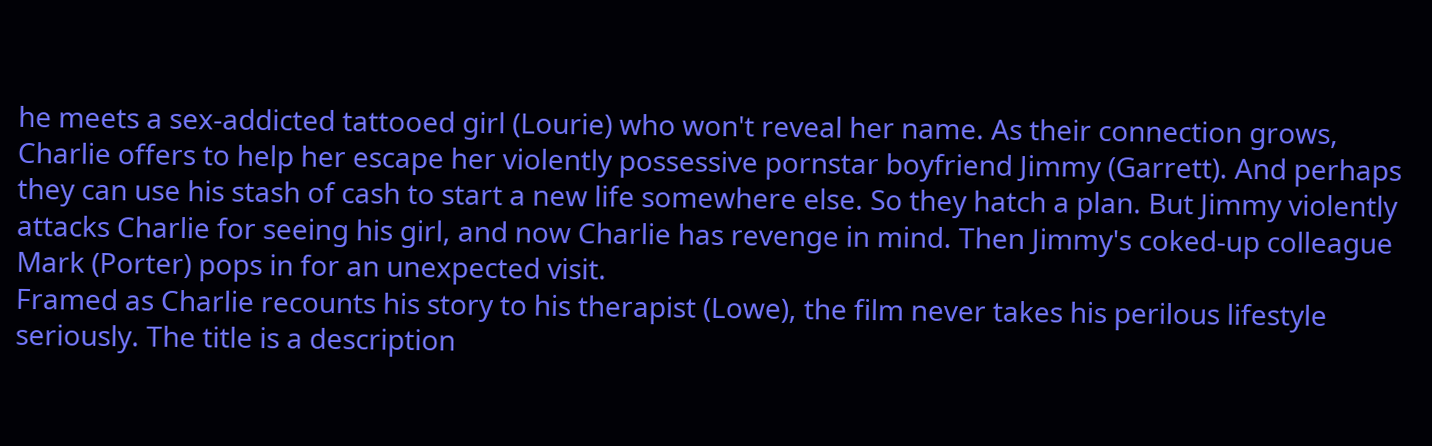he meets a sex-addicted tattooed girl (Lourie) who won't reveal her name. As their connection grows, Charlie offers to help her escape her violently possessive pornstar boyfriend Jimmy (Garrett). And perhaps they can use his stash of cash to start a new life somewhere else. So they hatch a plan. But Jimmy violently attacks Charlie for seeing his girl, and now Charlie has revenge in mind. Then Jimmy's coked-up colleague Mark (Porter) pops in for an unexpected visit.
Framed as Charlie recounts his story to his therapist (Lowe), the film never takes his perilous lifestyle seriously. The title is a description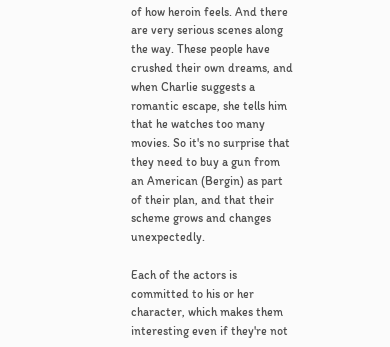of how heroin feels. And there are very serious scenes along the way. These people have crushed their own dreams, and when Charlie suggests a romantic escape, she tells him that he watches too many movies. So it's no surprise that they need to buy a gun from an American (Bergin) as part of their plan, and that their scheme grows and changes unexpectedly.

Each of the actors is committed to his or her character, which makes them interesting even if they're not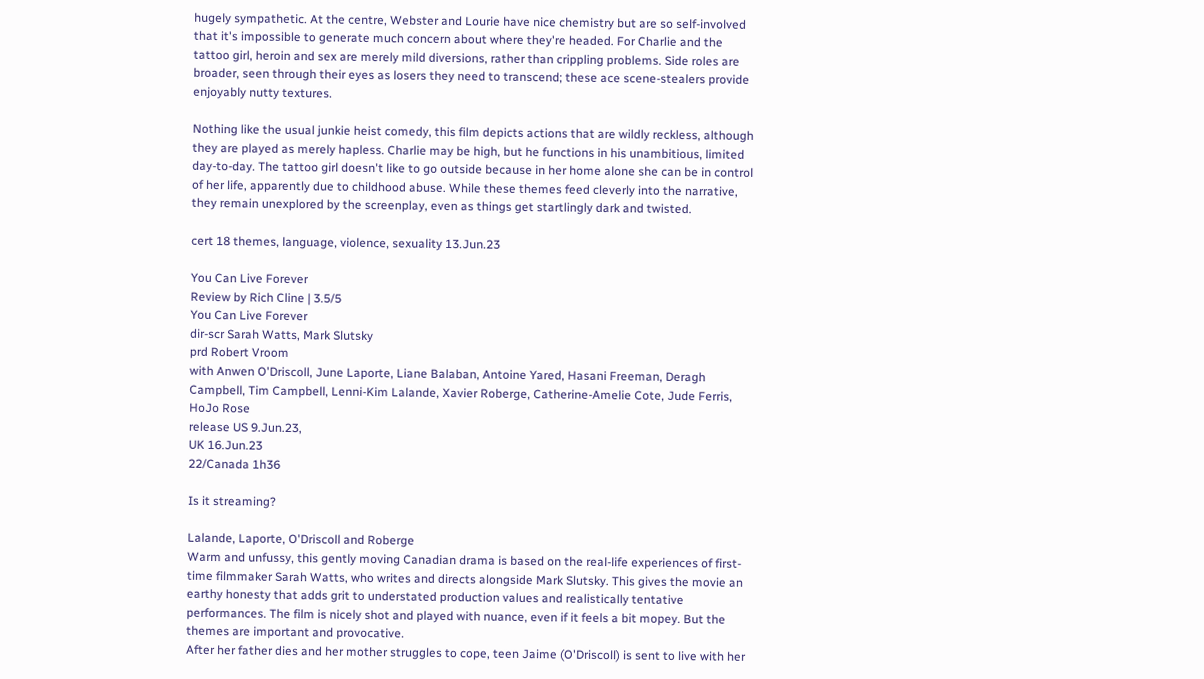hugely sympathetic. At the centre, Webster and Lourie have nice chemistry but are so self-involved that it's impossible to generate much concern about where they're headed. For Charlie and the tattoo girl, heroin and sex are merely mild diversions, rather than crippling problems. Side roles are broader, seen through their eyes as losers they need to transcend; these ace scene-stealers provide enjoyably nutty textures.

Nothing like the usual junkie heist comedy, this film depicts actions that are wildly reckless, although they are played as merely hapless. Charlie may be high, but he functions in his unambitious, limited day-to-day. The tattoo girl doesn't like to go outside because in her home alone she can be in control of her life, apparently due to childhood abuse. While these themes feed cleverly into the narrative, they remain unexplored by the screenplay, even as things get startlingly dark and twisted.

cert 18 themes, language, violence, sexuality 13.Jun.23

You Can Live Forever
Review by Rich Cline | 3.5/5
You Can Live Forever
dir-scr Sarah Watts, Mark Slutsky
prd Robert Vroom
with Anwen O'Driscoll, June Laporte, Liane Balaban, Antoine Yared, Hasani Freeman, Deragh Campbell, Tim Campbell, Lenni-Kim Lalande, Xavier Roberge, Catherine-Amelie Cote, Jude Ferris, HoJo Rose
release US 9.Jun.23,
UK 16.Jun.23
22/Canada 1h36

Is it streaming?

Lalande, Laporte, O'Driscoll and Roberge
Warm and unfussy, this gently moving Canadian drama is based on the real-life experiences of first-time filmmaker Sarah Watts, who writes and directs alongside Mark Slutsky. This gives the movie an earthy honesty that adds grit to understated production values and realistically tentative performances. The film is nicely shot and played with nuance, even if it feels a bit mopey. But the themes are important and provocative.
After her father dies and her mother struggles to cope, teen Jaime (O'Driscoll) is sent to live with her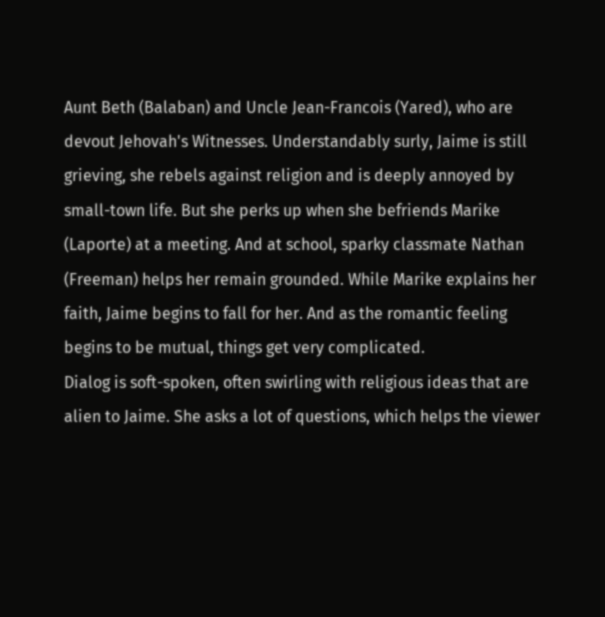Aunt Beth (Balaban) and Uncle Jean-Francois (Yared), who are devout Jehovah's Witnesses. Understandably surly, Jaime is still grieving, she rebels against religion and is deeply annoyed by small-town life. But she perks up when she befriends Marike (Laporte) at a meeting. And at school, sparky classmate Nathan (Freeman) helps her remain grounded. While Marike explains her faith, Jaime begins to fall for her. And as the romantic feeling begins to be mutual, things get very complicated.
Dialog is soft-spoken, often swirling with religious ideas that are alien to Jaime. She asks a lot of questions, which helps the viewer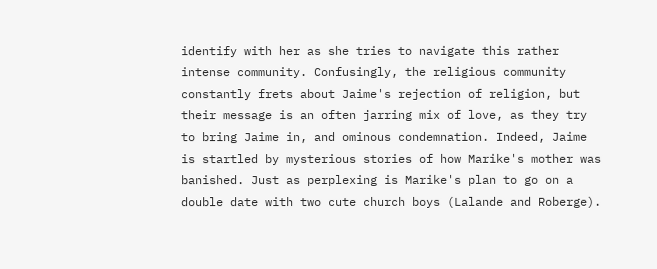identify with her as she tries to navigate this rather intense community. Confusingly, the religious community constantly frets about Jaime's rejection of religion, but their message is an often jarring mix of love, as they try to bring Jaime in, and ominous condemnation. Indeed, Jaime is startled by mysterious stories of how Marike's mother was banished. Just as perplexing is Marike's plan to go on a double date with two cute church boys (Lalande and Roberge).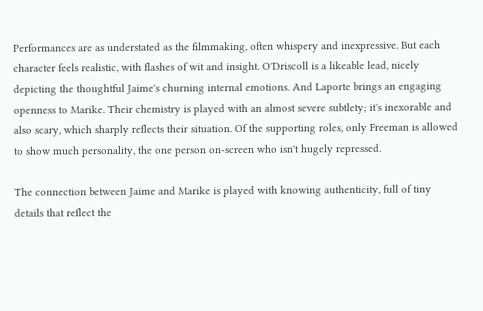Performances are as understated as the filmmaking, often whispery and inexpressive. But each character feels realistic, with flashes of wit and insight. O'Driscoll is a likeable lead, nicely depicting the thoughtful Jaime's churning internal emotions. And Laporte brings an engaging openness to Marike. Their chemistry is played with an almost severe subtlety; it's inexorable and also scary, which sharply reflects their situation. Of the supporting roles, only Freeman is allowed to show much personality, the one person on-screen who isn't hugely repressed.

The connection between Jaime and Marike is played with knowing authenticity, full of tiny details that reflect the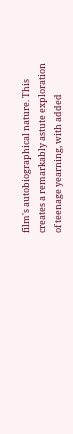film's autobiographical nature. This creates a remarkably astute exploration of teenage yearning, with added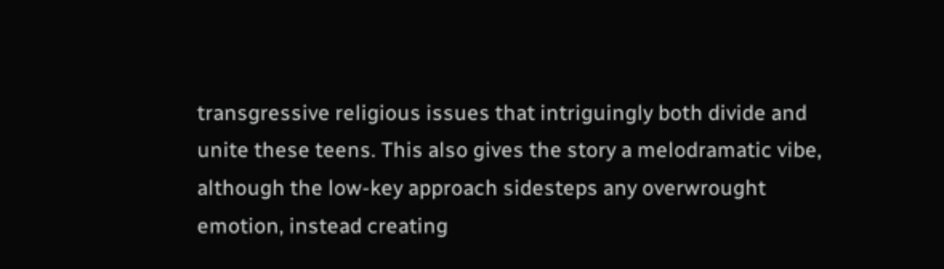transgressive religious issues that intriguingly both divide and unite these teens. This also gives the story a melodramatic vibe, although the low-key approach sidesteps any overwrought emotion, instead creating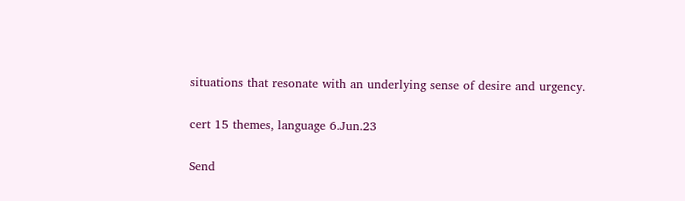situations that resonate with an underlying sense of desire and urgency.

cert 15 themes, language 6.Jun.23

Send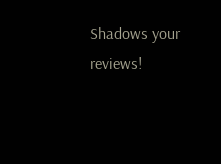Shadows your reviews!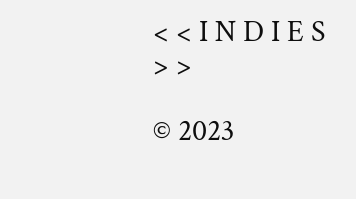< < I N D I E S > >

© 2023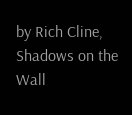by Rich Cline, Shadows on the Wall